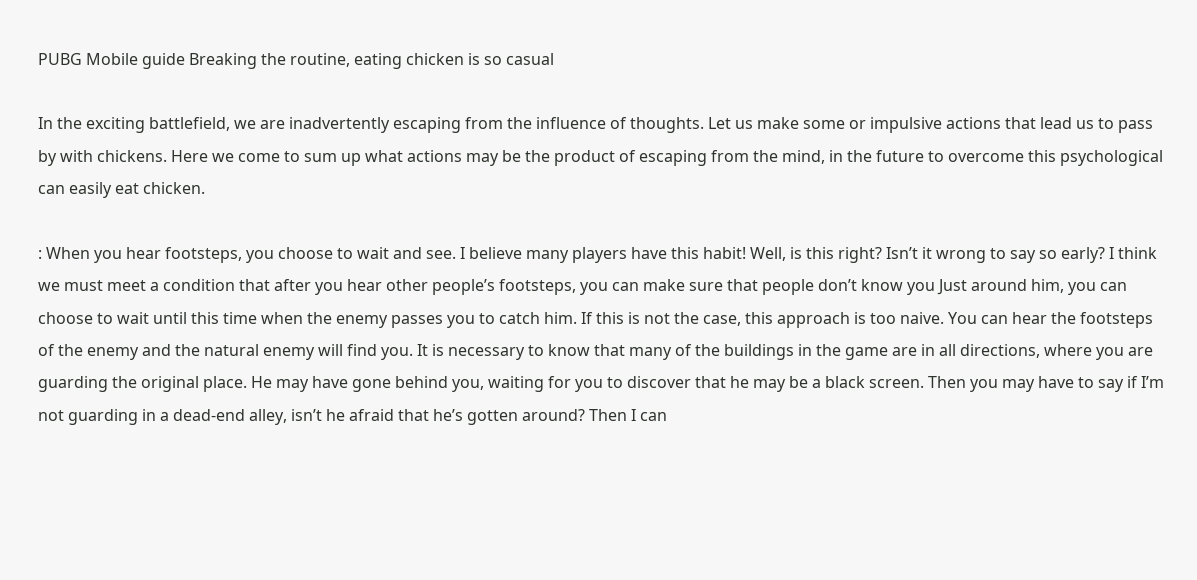PUBG Mobile guide Breaking the routine, eating chicken is so casual

In the exciting battlefield, we are inadvertently escaping from the influence of thoughts. Let us make some or impulsive actions that lead us to pass by with chickens. Here we come to sum up what actions may be the product of escaping from the mind, in the future to overcome this psychological can easily eat chicken.

: When you hear footsteps, you choose to wait and see. I believe many players have this habit! Well, is this right? Isn’t it wrong to say so early? I think we must meet a condition that after you hear other people’s footsteps, you can make sure that people don’t know you Just around him, you can choose to wait until this time when the enemy passes you to catch him. If this is not the case, this approach is too naive. You can hear the footsteps of the enemy and the natural enemy will find you. It is necessary to know that many of the buildings in the game are in all directions, where you are guarding the original place. He may have gone behind you, waiting for you to discover that he may be a black screen. Then you may have to say if I’m not guarding in a dead-end alley, isn’t he afraid that he’s gotten around? Then I can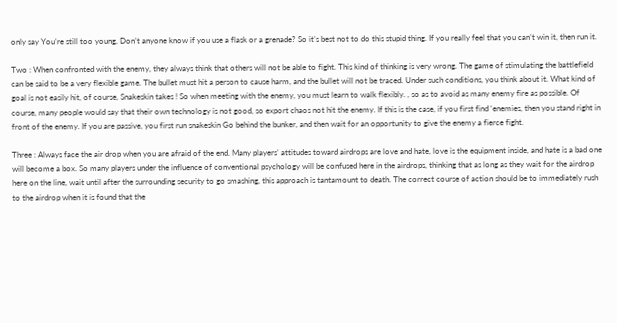only say You’re still too young, Don’t anyone know if you use a flask or a grenade? So it’s best not to do this stupid thing. If you really feel that you can’t win it, then run it.

Two : When confronted with the enemy, they always think that others will not be able to fight. This kind of thinking is very wrong. The game of stimulating the battlefield can be said to be a very flexible game. The bullet must hit a person to cause harm, and the bullet will not be traced. Under such conditions, you think about it. What kind of goal is not easily hit, of course, Snakeskin takes ! So when meeting with the enemy, you must learn to walk flexibly. , so as to avoid as many enemy fire as possible. Of course, many people would say that their own technology is not good, so export chaos not hit the enemy. If this is the case, if you first find ‘enemies, then you stand right in front of the enemy. If you are passive, you first run snakeskin Go behind the bunker, and then wait for an opportunity to give the enemy a fierce fight.

Three : Always face the air drop when you are afraid of the end. Many players’ attitudes toward airdrops are love and hate, love is the equipment inside, and hate is a bad one will become a box. So many players under the influence of conventional psychology will be confused here in the airdrops, thinking that as long as they wait for the airdrop here on the line, wait until after the surrounding security to go smashing, this approach is tantamount to death. The correct course of action should be to immediately rush to the airdrop when it is found that the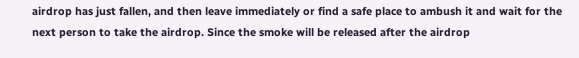airdrop has just fallen, and then leave immediately or find a safe place to ambush it and wait for the next person to take the airdrop. Since the smoke will be released after the airdrop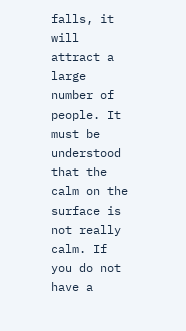falls, it will attract a large number of people. It must be understood that the calm on the surface is not really calm. If you do not have a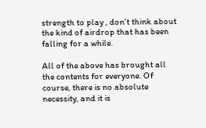strength to play , don’t think about the kind of airdrop that has been falling for a while.

All of the above has brought all the contents for everyone. Of course, there is no absolute necessity, and it is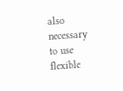also necessary to use flexible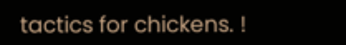tactics for chickens. !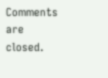Comments are closed.